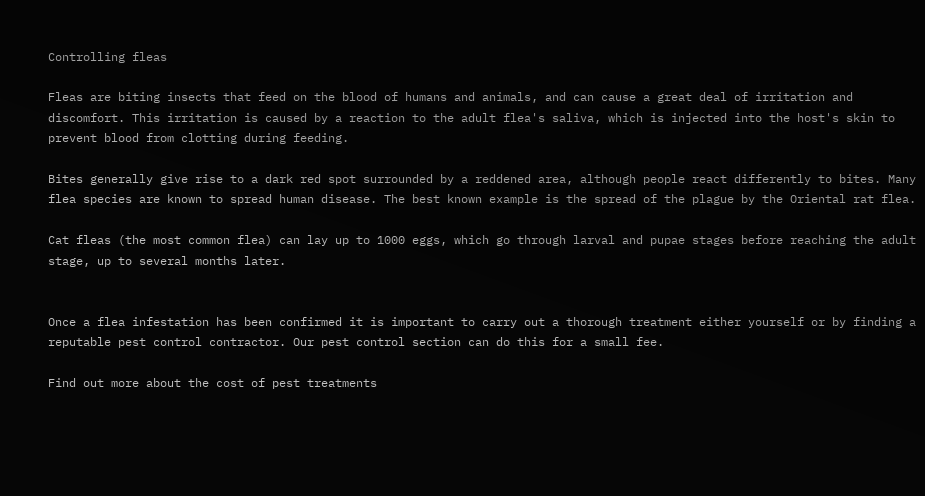Controlling fleas

Fleas are biting insects that feed on the blood of humans and animals, and can cause a great deal of irritation and discomfort. This irritation is caused by a reaction to the adult flea's saliva, which is injected into the host's skin to prevent blood from clotting during feeding.

Bites generally give rise to a dark red spot surrounded by a reddened area, although people react differently to bites. Many flea species are known to spread human disease. The best known example is the spread of the plague by the Oriental rat flea.

Cat fleas (the most common flea) can lay up to 1000 eggs, which go through larval and pupae stages before reaching the adult stage, up to several months later.


Once a flea infestation has been confirmed it is important to carry out a thorough treatment either yourself or by finding a reputable pest control contractor. Our pest control section can do this for a small fee.

Find out more about the cost of pest treatments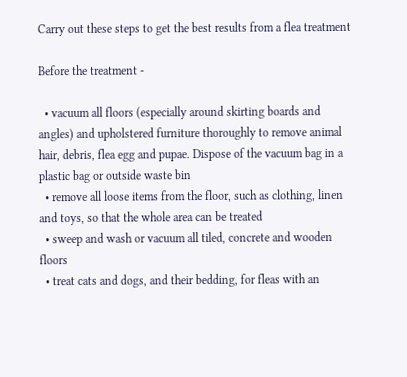Carry out these steps to get the best results from a flea treatment

Before the treatment -

  • vacuum all floors (especially around skirting boards and angles) and upholstered furniture thoroughly to remove animal hair, debris, flea egg and pupae. Dispose of the vacuum bag in a plastic bag or outside waste bin
  • remove all loose items from the floor, such as clothing, linen and toys, so that the whole area can be treated
  • sweep and wash or vacuum all tiled, concrete and wooden floors
  • treat cats and dogs, and their bedding, for fleas with an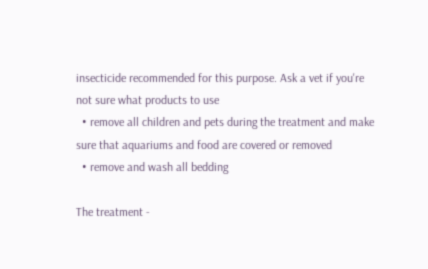insecticide recommended for this purpose. Ask a vet if you're not sure what products to use
  • remove all children and pets during the treatment and make sure that aquariums and food are covered or removed
  • remove and wash all bedding

The treatment -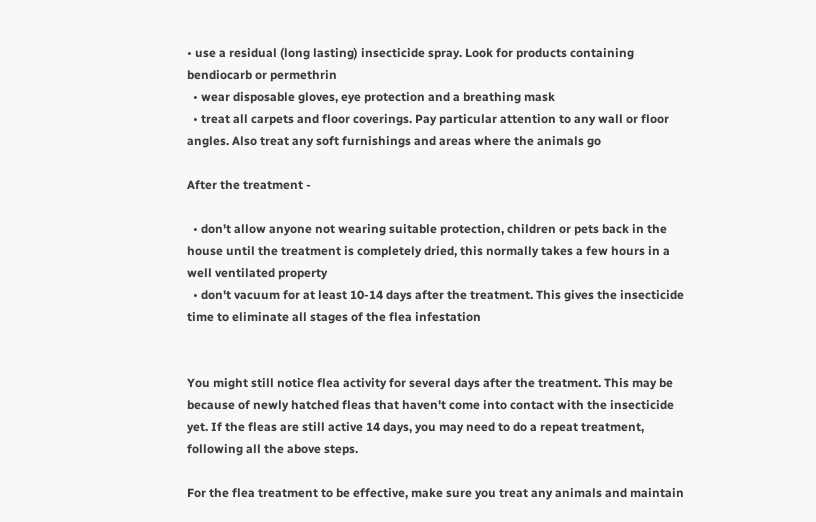• use a residual (long lasting) insecticide spray. Look for products containing bendiocarb or permethrin
  • wear disposable gloves, eye protection and a breathing mask
  • treat all carpets and floor coverings. Pay particular attention to any wall or floor angles. Also treat any soft furnishings and areas where the animals go

After the treatment -

  • don't allow anyone not wearing suitable protection, children or pets back in the house until the treatment is completely dried, this normally takes a few hours in a well ventilated property
  • don't vacuum for at least 10-14 days after the treatment. This gives the insecticide time to eliminate all stages of the flea infestation


You might still notice flea activity for several days after the treatment. This may be because of newly hatched fleas that haven't come into contact with the insecticide yet. If the fleas are still active 14 days, you may need to do a repeat treatment, following all the above steps.

For the flea treatment to be effective, make sure you treat any animals and maintain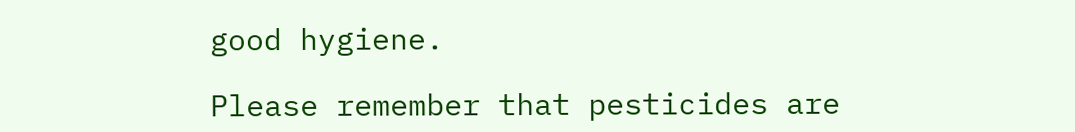good hygiene.

Please remember that pesticides are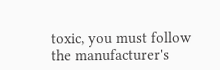toxic, you must follow the manufacturer's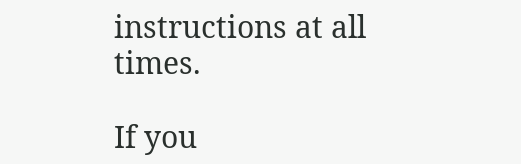instructions at all times.

If you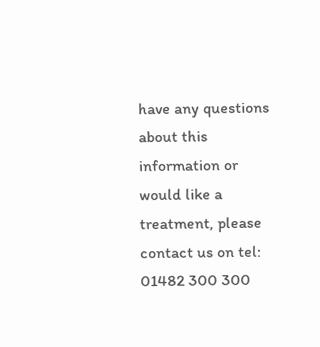have any questions about this information or would like a treatment, please contact us on tel: 01482 300 300